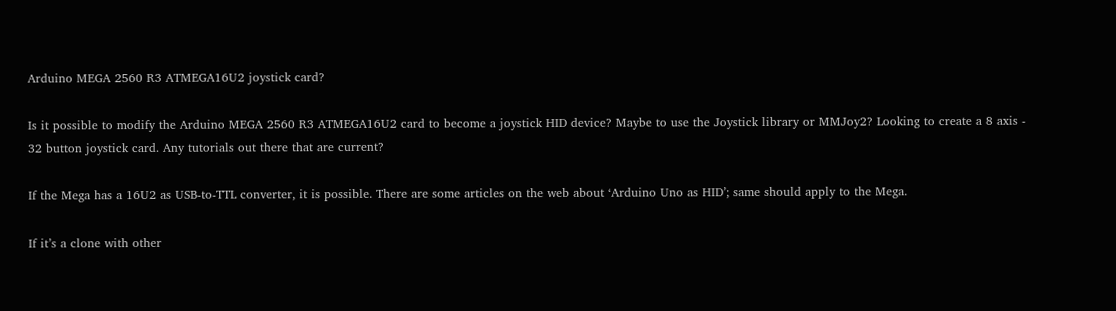Arduino MEGA 2560 R3 ATMEGA16U2 joystick card?

Is it possible to modify the Arduino MEGA 2560 R3 ATMEGA16U2 card to become a joystick HID device? Maybe to use the Joystick library or MMJoy2? Looking to create a 8 axis - 32 button joystick card. Any tutorials out there that are current?

If the Mega has a 16U2 as USB-to-TTL converter, it is possible. There are some articles on the web about ‘Arduino Uno as HID’; same should apply to the Mega.

If it’s a clone with other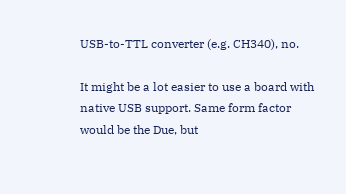USB-to-TTL converter (e.g. CH340), no.

It might be a lot easier to use a board with native USB support. Same form factor would be the Due, but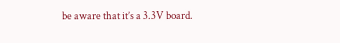be aware that it’s a 3.3V board.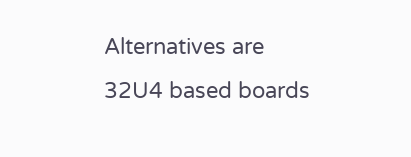Alternatives are 32U4 based boards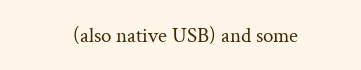(also native USB) and some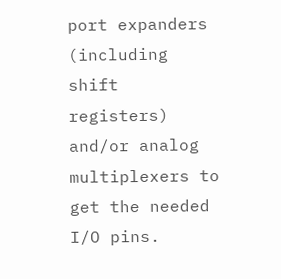port expanders (including shift registers) and/or analog multiplexers to get the needed I/O pins.